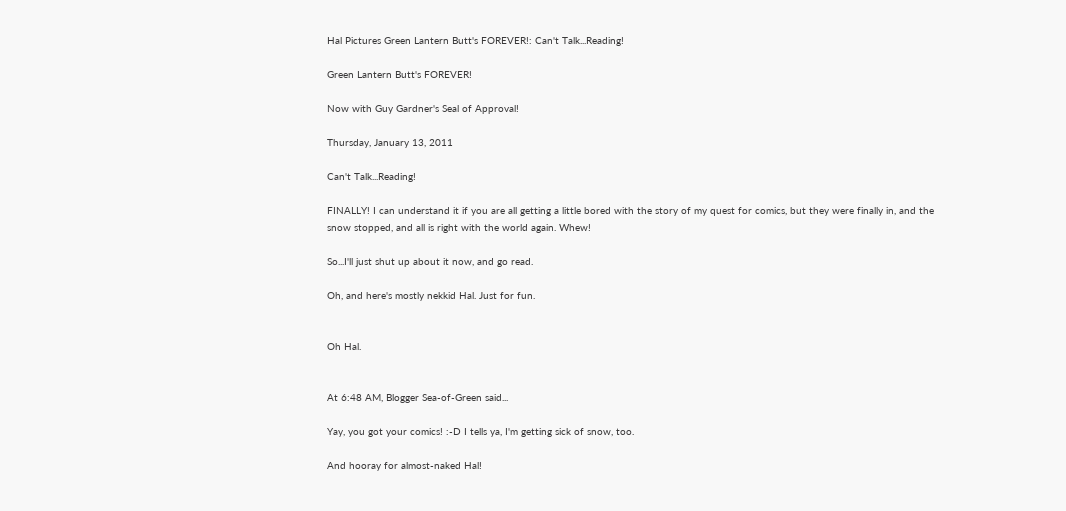Hal Pictures Green Lantern Butt's FOREVER!: Can't Talk...Reading!

Green Lantern Butt's FOREVER!

Now with Guy Gardner's Seal of Approval!

Thursday, January 13, 2011

Can't Talk...Reading!

FINALLY! I can understand it if you are all getting a little bored with the story of my quest for comics, but they were finally in, and the snow stopped, and all is right with the world again. Whew!

So...I'll just shut up about it now, and go read.

Oh, and here's mostly nekkid Hal. Just for fun.


Oh Hal.


At 6:48 AM, Blogger Sea-of-Green said...

Yay, you got your comics! :-D I tells ya, I'm getting sick of snow, too.

And hooray for almost-naked Hal!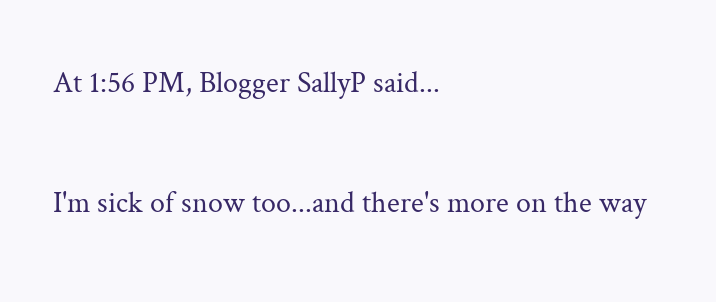At 1:56 PM, Blogger SallyP said...

I'm sick of snow too...and there's more on the way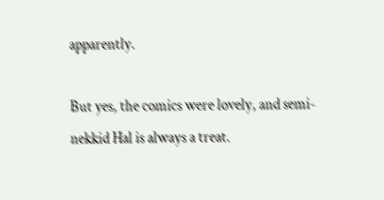apparently.

But yes, the comics were lovely, and semi-nekkid Hal is always a treat.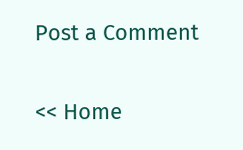Post a Comment

<< Home